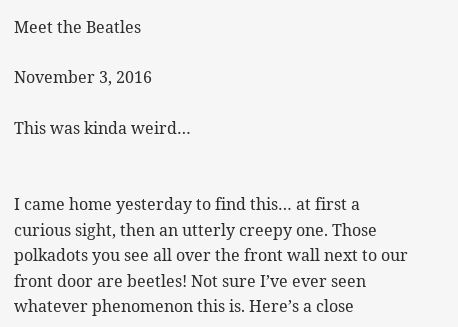Meet the Beatles

November 3, 2016

This was kinda weird…


I came home yesterday to find this… at first a curious sight, then an utterly creepy one. Those polkadots you see all over the front wall next to our front door are beetles! Not sure I’ve ever seen whatever phenomenon this is. Here’s a close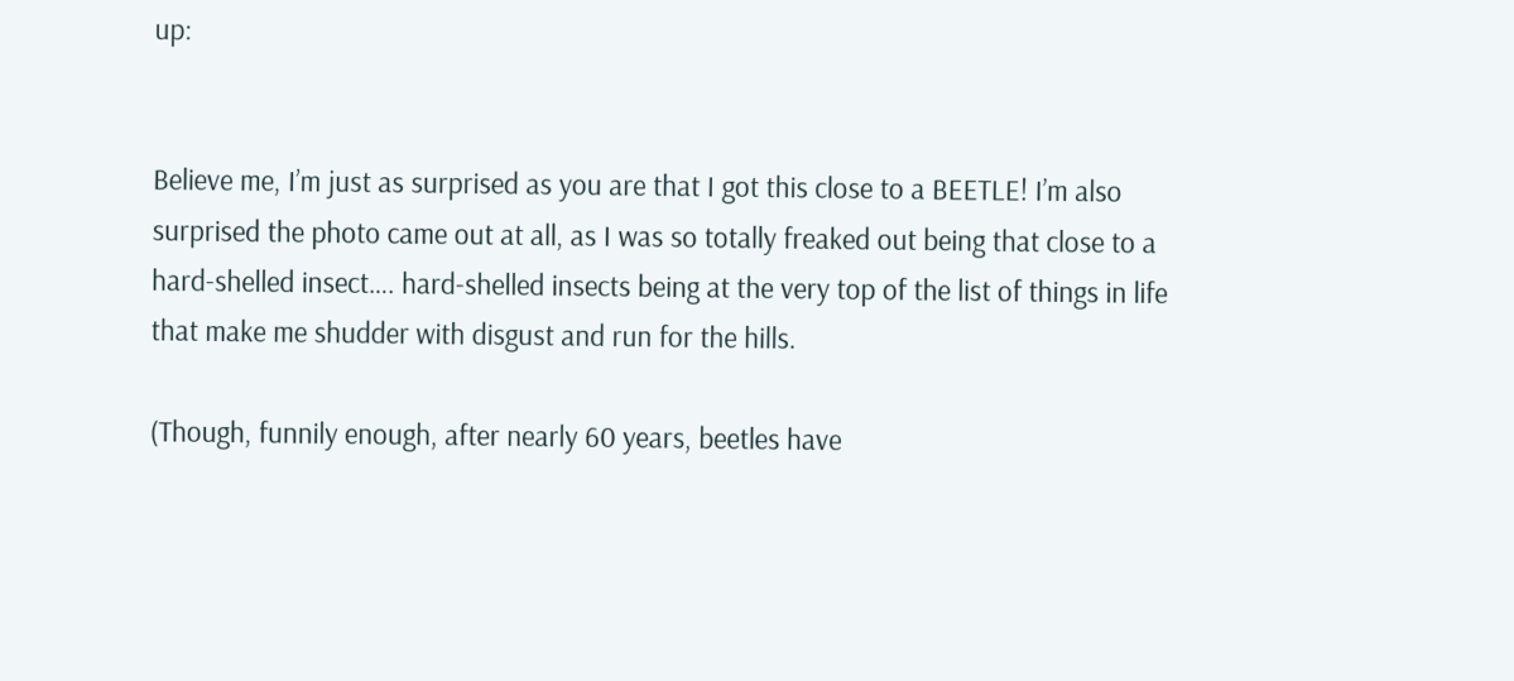up:


Believe me, I’m just as surprised as you are that I got this close to a BEETLE! I’m also surprised the photo came out at all, as I was so totally freaked out being that close to a hard-shelled insect…. hard-shelled insects being at the very top of the list of things in life that make me shudder with disgust and run for the hills.

(Though, funnily enough, after nearly 60 years, beetles have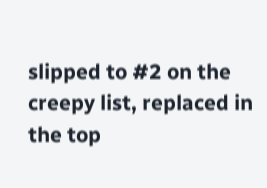slipped to #2 on the creepy list, replaced in the top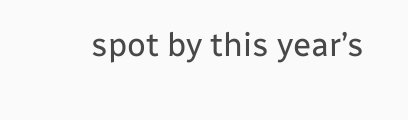spot by this year’s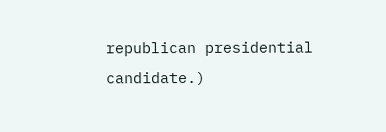republican presidential candidate.)